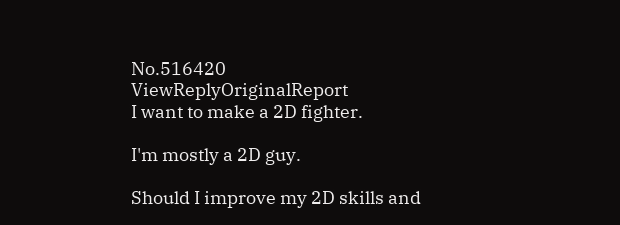No.516420 ViewReplyOriginalReport
I want to make a 2D fighter.

I'm mostly a 2D guy.

Should I improve my 2D skills and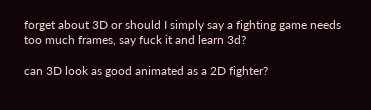forget about 3D or should I simply say a fighting game needs too much frames, say fuck it and learn 3d?

can 3D look as good animated as a 2D fighter?